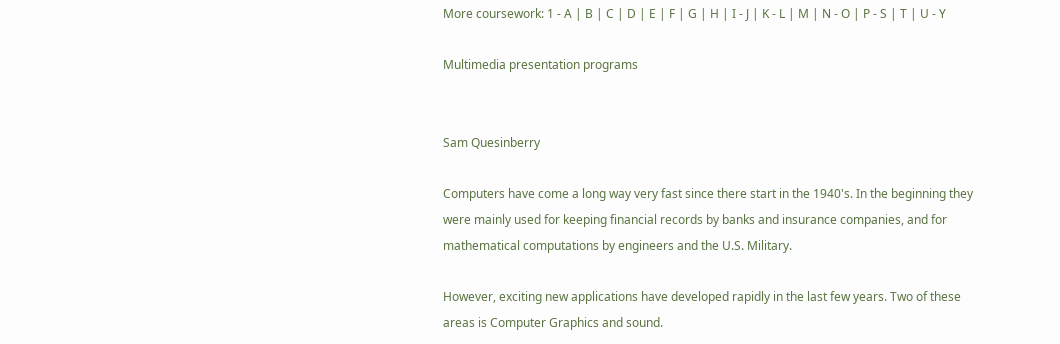More coursework: 1 - A | B | C | D | E | F | G | H | I - J | K - L | M | N - O | P - S | T | U - Y

Multimedia presentation programs


Sam Quesinberry

Computers have come a long way very fast since there start in the 1940's. In the beginning they were mainly used for keeping financial records by banks and insurance companies, and for mathematical computations by engineers and the U.S. Military.

However, exciting new applications have developed rapidly in the last few years. Two of these areas is Computer Graphics and sound.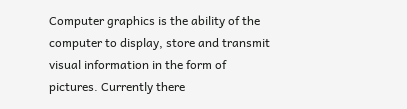Computer graphics is the ability of the computer to display, store and transmit visual information in the form of pictures. Currently there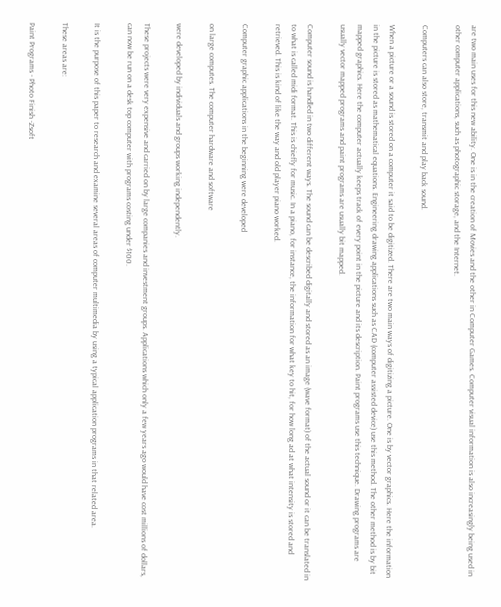are two main uses for this new ability. One is in the creation of Movies and the other in Computer Games. Computer visual information is also increasingly being used in other computer applications, such as photographic storage, and the Internet.

Computers can also store, transmit and play back sound.

When a picture or a sound is stored on a computer it said to be digitized. There are two main ways of digitizing a picture. One is by vector graphics. Here the information in the picture is stored as mathematical equations. Engineering drawing applications such as CAD (computer assisted device) use this method. The other method is by bit mapped graphics. Here the computer actually keeps track of every point in the picture and its description. Paint programs use this technique. Drawing programs are usually vector mapped programs and paint programs are usually bit mapped.

Computer sound is handled in two different ways. The sound can be described digitally and stored as an image (wave format) of the actual sound or it can be translated in to what is called midi format. This is chiefly for music. In a piano, for instance, the information for what key to hit, for how long ad at what intensity is stored and retrieved. This is kind of like the way and old player piano worked.

Computer graphic applications in the beginning were developed

on large computes. The computer hardware and software

were developed by individuals and groups working independently.

These projects were very expensive and carried on by large companies and investment groups. Applications which only a few years ago would have cost millions of dollars, can now be run on a desk top computer with programs costing under $100.

It is the purpose of this paper to research and examine several areas of computer multimedia by using a typical application programs in that related area.

These areas are:

Paint Programs - Photo Finish -Zsoft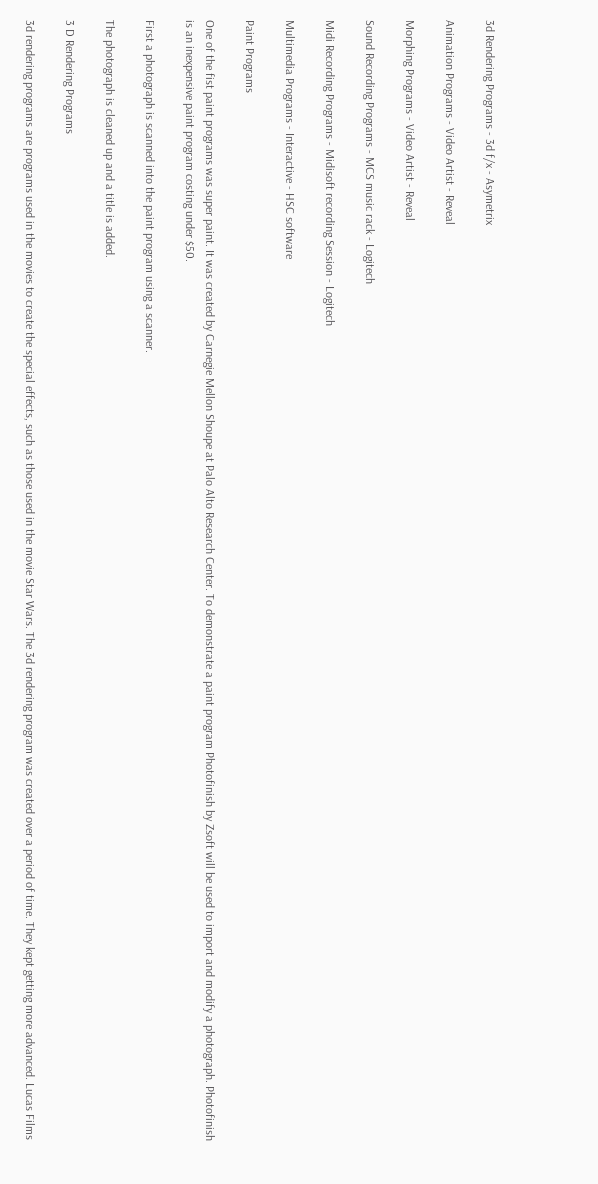3d Rendering Programs - 3d f/x - Asymetrix

Animation Programs - Video Artist - Reveal

Morphing Programs - Video Artist - Reveal

Sound Recording Programs - MCS music rack - Logitech

Midi Recording Programs - Midisoft recording Session - Logitech

Multimedia Programs - Interactive - HSC software

Paint Programs

One of the fist paint programs was super paint. It was created by Carnegie Mellon Shoupe at Palo Alto Research Center. To demonstrate a paint program Photofinish by Zsoft will be used to import and modify a photograph. Photofinish is an inexpensive paint program costing under $50.

First a photograph is scanned into the paint program using a scanner.

The photograph is cleaned up and a title is added.

3 D Rendering Programs

3d rendering programs are programs used in the movies to create the special effects, such as those used in the movie Star Wars. The 3d rendering program was created over a period of time. They kept getting more advanced. Lucas Films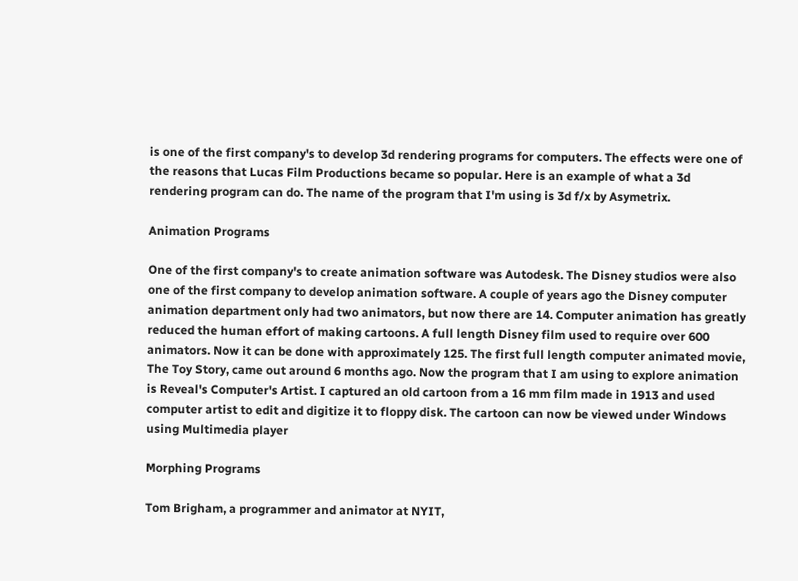is one of the first company's to develop 3d rendering programs for computers. The effects were one of the reasons that Lucas Film Productions became so popular. Here is an example of what a 3d rendering program can do. The name of the program that I'm using is 3d f/x by Asymetrix.

Animation Programs

One of the first company's to create animation software was Autodesk. The Disney studios were also one of the first company to develop animation software. A couple of years ago the Disney computer animation department only had two animators, but now there are 14. Computer animation has greatly reduced the human effort of making cartoons. A full length Disney film used to require over 600 animators. Now it can be done with approximately 125. The first full length computer animated movie, The Toy Story, came out around 6 months ago. Now the program that I am using to explore animation is Reveal's Computer's Artist. I captured an old cartoon from a 16 mm film made in 1913 and used computer artist to edit and digitize it to floppy disk. The cartoon can now be viewed under Windows using Multimedia player

Morphing Programs

Tom Brigham, a programmer and animator at NYIT,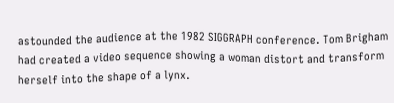astounded the audience at the 1982 SIGGRAPH conference. Tom Brigham had created a video sequence showing a woman distort and transform herself into the shape of a lynx.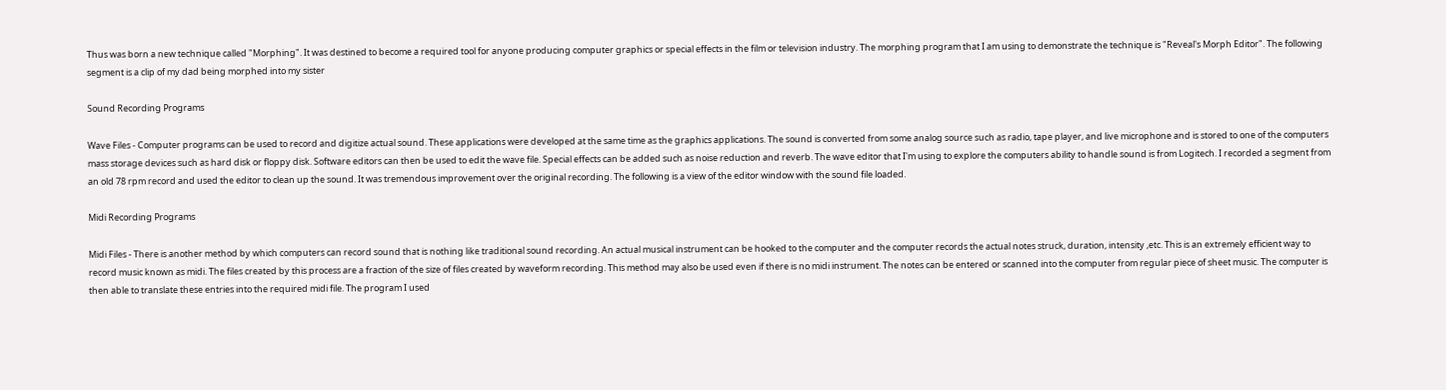Thus was born a new technique called "Morphing". It was destined to become a required tool for anyone producing computer graphics or special effects in the film or television industry. The morphing program that I am using to demonstrate the technique is "Reveal's Morph Editor". The following segment is a clip of my dad being morphed into my sister

Sound Recording Programs

Wave Files - Computer programs can be used to record and digitize actual sound. These applications were developed at the same time as the graphics applications. The sound is converted from some analog source such as radio, tape player, and live microphone and is stored to one of the computers mass storage devices such as hard disk or floppy disk. Software editors can then be used to edit the wave file. Special effects can be added such as noise reduction and reverb. The wave editor that I'm using to explore the computers ability to handle sound is from Logitech. I recorded a segment from an old 78 rpm record and used the editor to clean up the sound. It was tremendous improvement over the original recording. The following is a view of the editor window with the sound file loaded.

Midi Recording Programs

Midi Files - There is another method by which computers can record sound that is nothing like traditional sound recording. An actual musical instrument can be hooked to the computer and the computer records the actual notes struck, duration, intensity ,etc. This is an extremely efficient way to record music known as midi. The files created by this process are a fraction of the size of files created by waveform recording. This method may also be used even if there is no midi instrument. The notes can be entered or scanned into the computer from regular piece of sheet music. The computer is then able to translate these entries into the required midi file. The program I used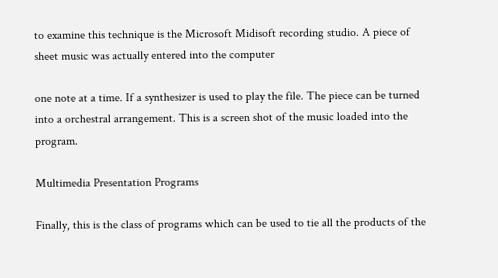to examine this technique is the Microsoft Midisoft recording studio. A piece of sheet music was actually entered into the computer

one note at a time. If a synthesizer is used to play the file. The piece can be turned into a orchestral arrangement. This is a screen shot of the music loaded into the program.

Multimedia Presentation Programs

Finally, this is the class of programs which can be used to tie all the products of the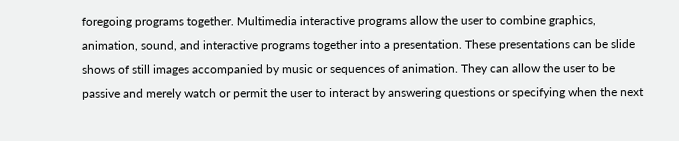foregoing programs together. Multimedia interactive programs allow the user to combine graphics, animation, sound, and interactive programs together into a presentation. These presentations can be slide shows of still images accompanied by music or sequences of animation. They can allow the user to be passive and merely watch or permit the user to interact by answering questions or specifying when the next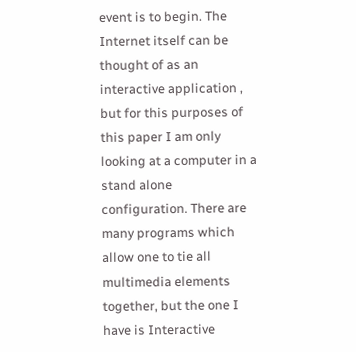event is to begin. The Internet itself can be thought of as an interactive application , but for this purposes of this paper I am only looking at a computer in a stand alone configuration. There are many programs which allow one to tie all multimedia elements together, but the one I have is Interactive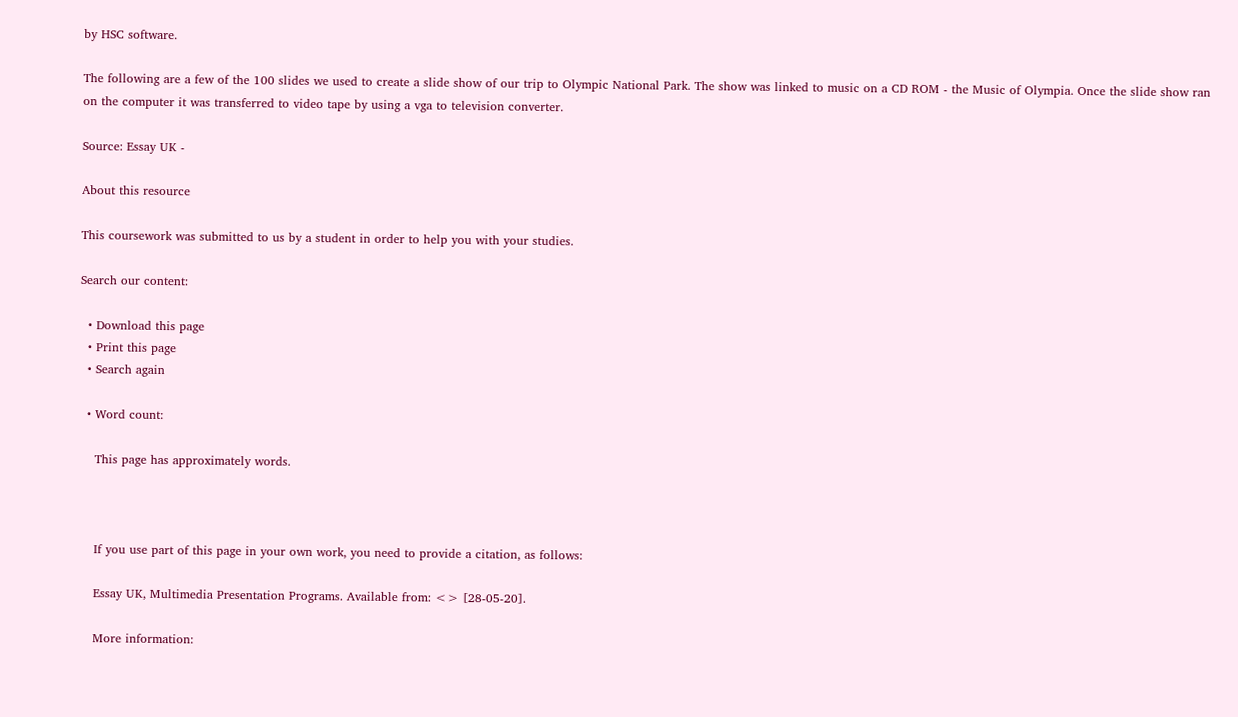by HSC software.

The following are a few of the 100 slides we used to create a slide show of our trip to Olympic National Park. The show was linked to music on a CD ROM - the Music of Olympia. Once the slide show ran on the computer it was transferred to video tape by using a vga to television converter.

Source: Essay UK -

About this resource

This coursework was submitted to us by a student in order to help you with your studies.

Search our content:

  • Download this page
  • Print this page
  • Search again

  • Word count:

    This page has approximately words.



    If you use part of this page in your own work, you need to provide a citation, as follows:

    Essay UK, Multimedia Presentation Programs. Available from: <> [28-05-20].

    More information: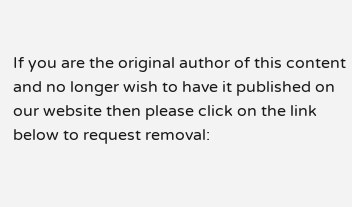If you are the original author of this content and no longer wish to have it published on our website then please click on the link below to request removal: